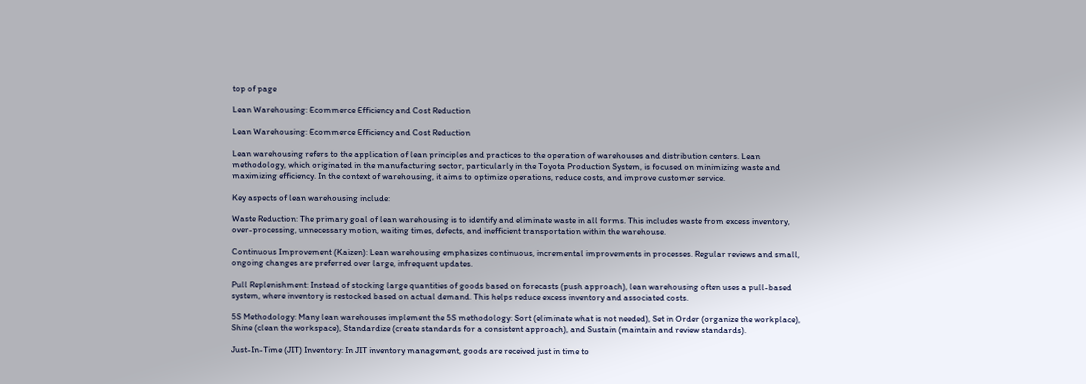top of page

Lean Warehousing: Ecommerce Efficiency and Cost Reduction

Lean Warehousing: Ecommerce Efficiency and Cost Reduction

Lean warehousing refers to the application of lean principles and practices to the operation of warehouses and distribution centers. Lean methodology, which originated in the manufacturing sector, particularly in the Toyota Production System, is focused on minimizing waste and maximizing efficiency. In the context of warehousing, it aims to optimize operations, reduce costs, and improve customer service.

Key aspects of lean warehousing include:

Waste Reduction: The primary goal of lean warehousing is to identify and eliminate waste in all forms. This includes waste from excess inventory, over-processing, unnecessary motion, waiting times, defects, and inefficient transportation within the warehouse.

Continuous Improvement (Kaizen): Lean warehousing emphasizes continuous, incremental improvements in processes. Regular reviews and small, ongoing changes are preferred over large, infrequent updates.

Pull Replenishment: Instead of stocking large quantities of goods based on forecasts (push approach), lean warehousing often uses a pull-based system, where inventory is restocked based on actual demand. This helps reduce excess inventory and associated costs.

5S Methodology: Many lean warehouses implement the 5S methodology: Sort (eliminate what is not needed), Set in Order (organize the workplace), Shine (clean the workspace), Standardize (create standards for a consistent approach), and Sustain (maintain and review standards).

Just-In-Time (JIT) Inventory: In JIT inventory management, goods are received just in time to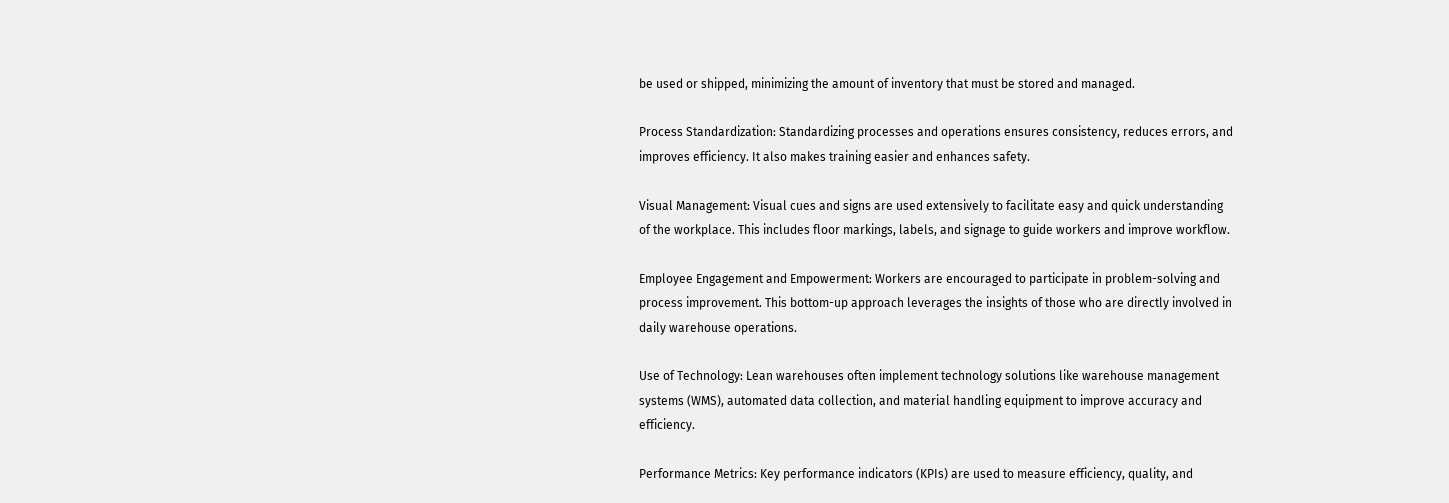be used or shipped, minimizing the amount of inventory that must be stored and managed.

Process Standardization: Standardizing processes and operations ensures consistency, reduces errors, and improves efficiency. It also makes training easier and enhances safety.

Visual Management: Visual cues and signs are used extensively to facilitate easy and quick understanding of the workplace. This includes floor markings, labels, and signage to guide workers and improve workflow.

Employee Engagement and Empowerment: Workers are encouraged to participate in problem-solving and process improvement. This bottom-up approach leverages the insights of those who are directly involved in daily warehouse operations.

Use of Technology: Lean warehouses often implement technology solutions like warehouse management systems (WMS), automated data collection, and material handling equipment to improve accuracy and efficiency.

Performance Metrics: Key performance indicators (KPIs) are used to measure efficiency, quality, and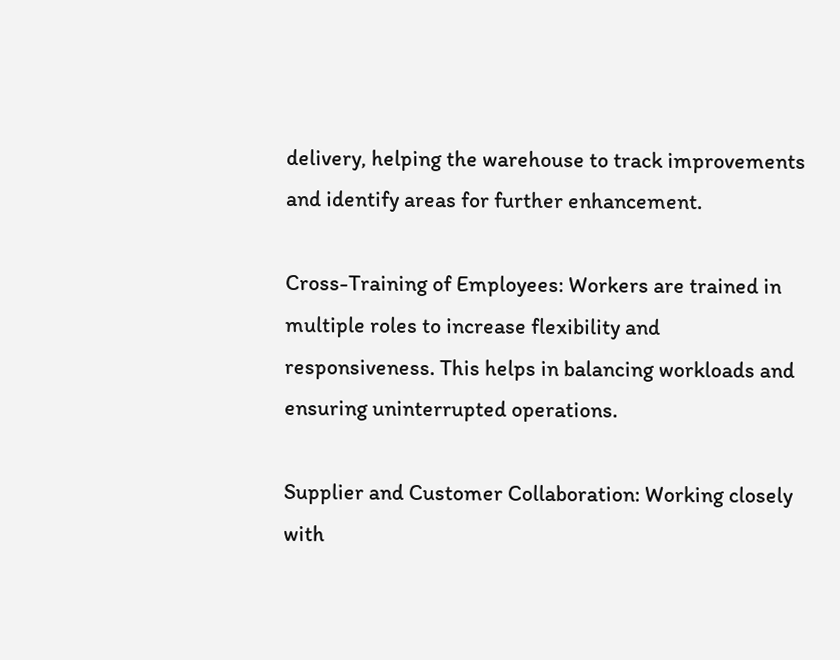delivery, helping the warehouse to track improvements and identify areas for further enhancement.

Cross-Training of Employees: Workers are trained in multiple roles to increase flexibility and responsiveness. This helps in balancing workloads and ensuring uninterrupted operations.

Supplier and Customer Collaboration: Working closely with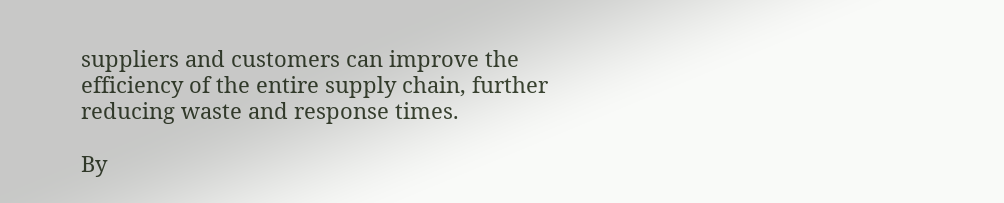suppliers and customers can improve the efficiency of the entire supply chain, further reducing waste and response times.

By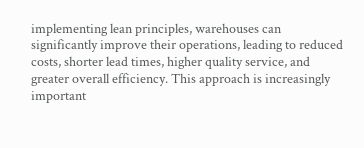implementing lean principles, warehouses can significantly improve their operations, leading to reduced costs, shorter lead times, higher quality service, and greater overall efficiency. This approach is increasingly important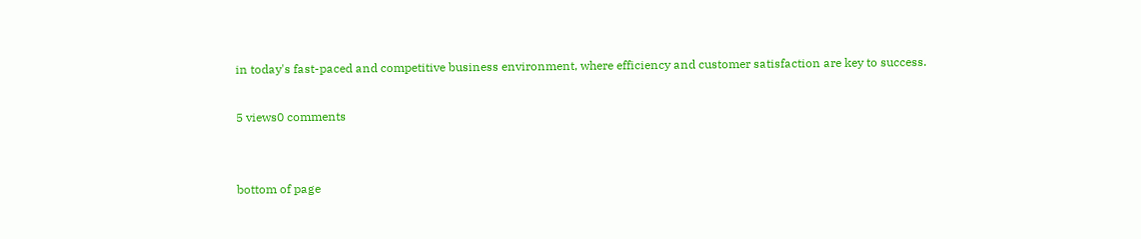in today's fast-paced and competitive business environment, where efficiency and customer satisfaction are key to success.

5 views0 comments


bottom of page